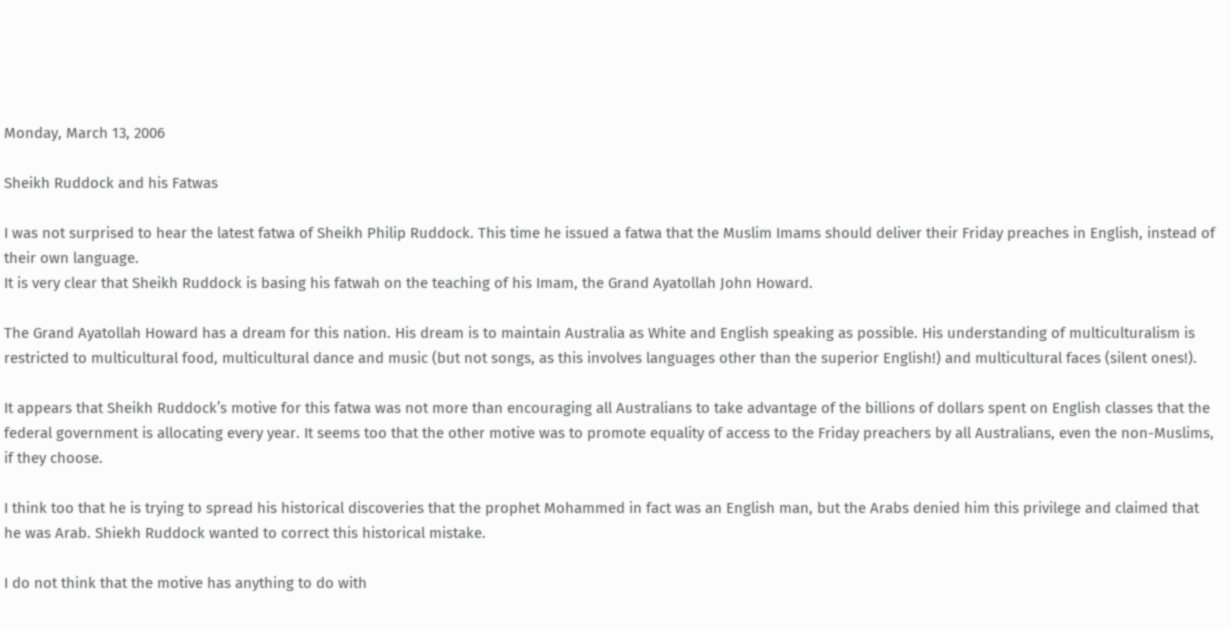Monday, March 13, 2006

Sheikh Ruddock and his Fatwas

I was not surprised to hear the latest fatwa of Sheikh Philip Ruddock. This time he issued a fatwa that the Muslim Imams should deliver their Friday preaches in English, instead of their own language.
It is very clear that Sheikh Ruddock is basing his fatwah on the teaching of his Imam, the Grand Ayatollah John Howard.

The Grand Ayatollah Howard has a dream for this nation. His dream is to maintain Australia as White and English speaking as possible. His understanding of multiculturalism is restricted to multicultural food, multicultural dance and music (but not songs, as this involves languages other than the superior English!) and multicultural faces (silent ones!).

It appears that Sheikh Ruddock’s motive for this fatwa was not more than encouraging all Australians to take advantage of the billions of dollars spent on English classes that the federal government is allocating every year. It seems too that the other motive was to promote equality of access to the Friday preachers by all Australians, even the non-Muslims, if they choose.

I think too that he is trying to spread his historical discoveries that the prophet Mohammed in fact was an English man, but the Arabs denied him this privilege and claimed that he was Arab. Shiekh Ruddock wanted to correct this historical mistake.

I do not think that the motive has anything to do with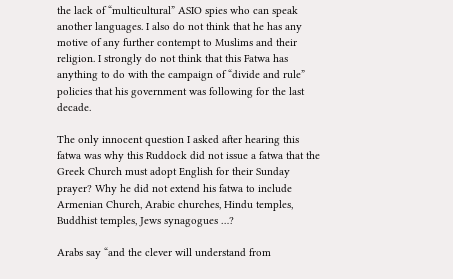the lack of “multicultural” ASIO spies who can speak another languages. I also do not think that he has any motive of any further contempt to Muslims and their religion. I strongly do not think that this Fatwa has anything to do with the campaign of “divide and rule” policies that his government was following for the last decade.

The only innocent question I asked after hearing this fatwa was why this Ruddock did not issue a fatwa that the Greek Church must adopt English for their Sunday prayer? Why he did not extend his fatwa to include Armenian Church, Arabic churches, Hindu temples, Buddhist temples, Jews synagogues …?

Arabs say “and the clever will understand from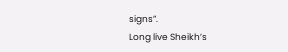signs”.
Long live Sheikh’s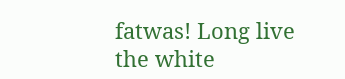fatwas! Long live the white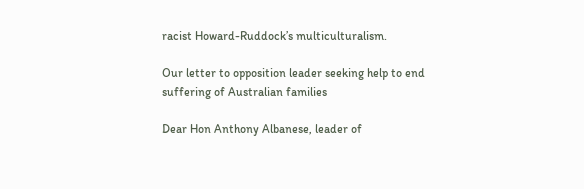racist Howard-Ruddock’s multiculturalism.

Our letter to opposition leader seeking help to end suffering of Australian families

Dear Hon Anthony Albanese, leader of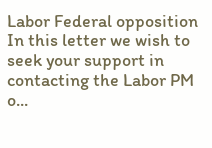Labor Federal opposition In this letter we wish to seek your support in contacting the Labor PM o...